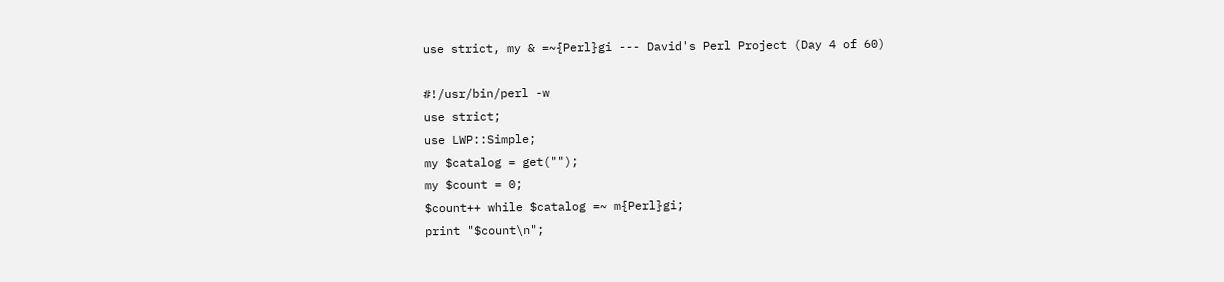use strict, my & =~{Perl}gi --- David's Perl Project (Day 4 of 60)

#!/usr/bin/perl -w
use strict;
use LWP::Simple;
my $catalog = get("");
my $count = 0;
$count++ while $catalog =~ m{Perl}gi;
print "$count\n";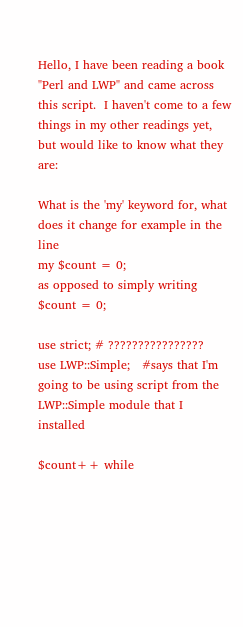Hello, I have been reading a book "Perl and LWP" and came across this script.  I haven't come to a few things in my other readings yet, but would like to know what they are:

What is the 'my' keyword for, what does it change for example in the line
my $count = 0;
as opposed to simply writing
$count = 0;

use strict; # ????????????????
use LWP::Simple;   #says that I'm going to be using script from the LWP::Simple module that I installed

$count++ while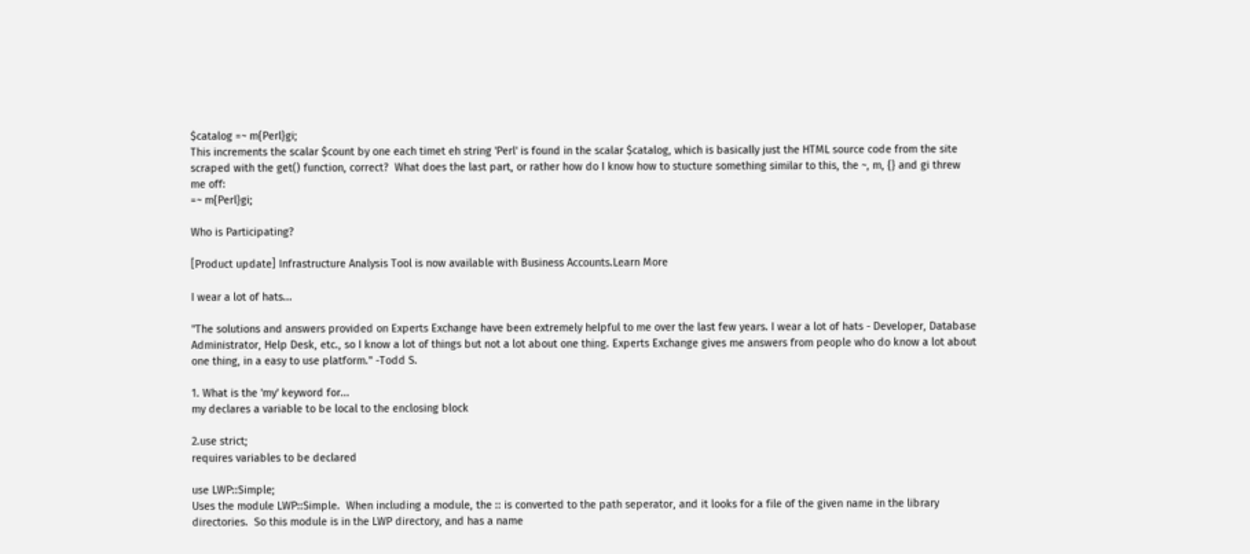$catalog =~ m{Perl}gi;
This increments the scalar $count by one each timet eh string 'Perl' is found in the scalar $catalog, which is basically just the HTML source code from the site scraped with the get() function, correct?  What does the last part, or rather how do I know how to stucture something similar to this, the ~, m, {} and gi threw me off:
=~ m{Perl}gi;

Who is Participating?

[Product update] Infrastructure Analysis Tool is now available with Business Accounts.Learn More

I wear a lot of hats...

"The solutions and answers provided on Experts Exchange have been extremely helpful to me over the last few years. I wear a lot of hats - Developer, Database Administrator, Help Desk, etc., so I know a lot of things but not a lot about one thing. Experts Exchange gives me answers from people who do know a lot about one thing, in a easy to use platform." -Todd S.

1. What is the 'my' keyword for...
my declares a variable to be local to the enclosing block

2.use strict;
requires variables to be declared

use LWP::Simple;
Uses the module LWP::Simple.  When including a module, the :: is converted to the path seperator, and it looks for a file of the given name in the library directories.  So this module is in the LWP directory, and has a name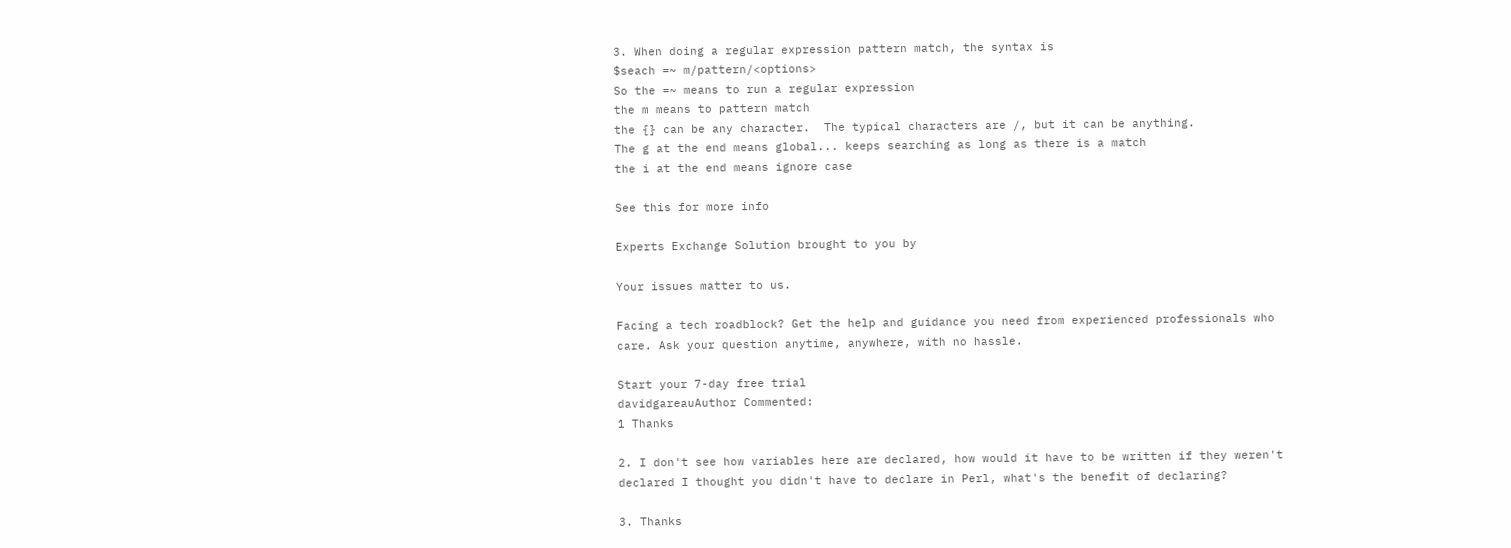3. When doing a regular expression pattern match, the syntax is
$seach =~ m/pattern/<options>
So the =~ means to run a regular expression
the m means to pattern match
the {} can be any character.  The typical characters are /, but it can be anything.
The g at the end means global... keeps searching as long as there is a match
the i at the end means ignore case

See this for more info

Experts Exchange Solution brought to you by

Your issues matter to us.

Facing a tech roadblock? Get the help and guidance you need from experienced professionals who care. Ask your question anytime, anywhere, with no hassle.

Start your 7-day free trial
davidgareauAuthor Commented:
1 Thanks

2. I don't see how variables here are declared, how would it have to be written if they weren't declared I thought you didn't have to declare in Perl, what's the benefit of declaring?

3. Thanks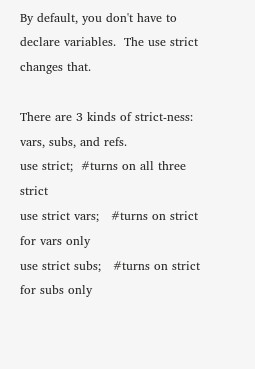By default, you don't have to declare variables.  The use strict changes that.

There are 3 kinds of strict-ness: vars, subs, and refs.
use strict;  #turns on all three strict
use strict vars;   #turns on strict for vars only
use strict subs;   #turns on strict for subs only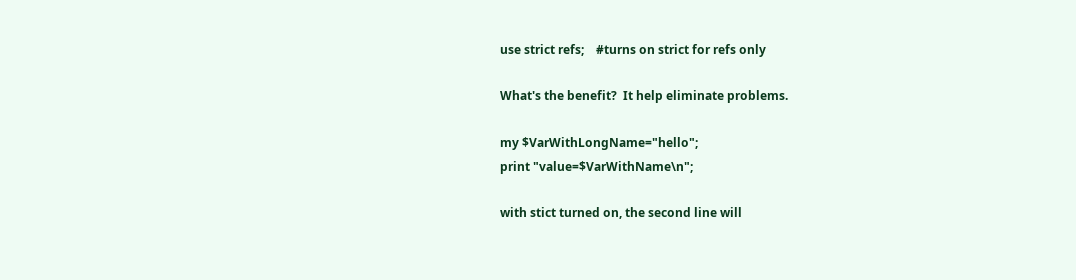use strict refs;    #turns on strict for refs only

What's the benefit?  It help eliminate problems.

my $VarWithLongName="hello";
print "value=$VarWithName\n";

with stict turned on, the second line will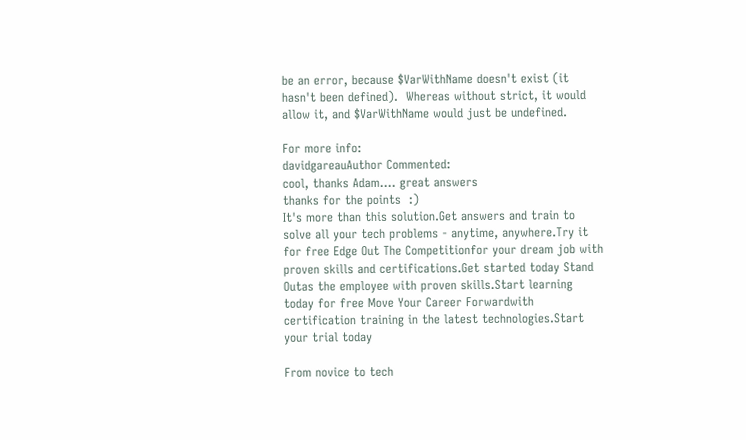be an error, because $VarWithName doesn't exist (it hasn't been defined).  Whereas without strict, it would allow it, and $VarWithName would just be undefined.

For more info:
davidgareauAuthor Commented:
cool, thanks Adam.... great answers
thanks for the points  :)
It's more than this solution.Get answers and train to solve all your tech problems - anytime, anywhere.Try it for free Edge Out The Competitionfor your dream job with proven skills and certifications.Get started today Stand Outas the employee with proven skills.Start learning today for free Move Your Career Forwardwith certification training in the latest technologies.Start your trial today

From novice to tech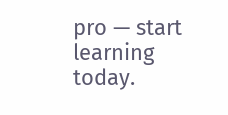pro — start learning today.